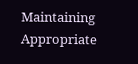Maintaining Appropriate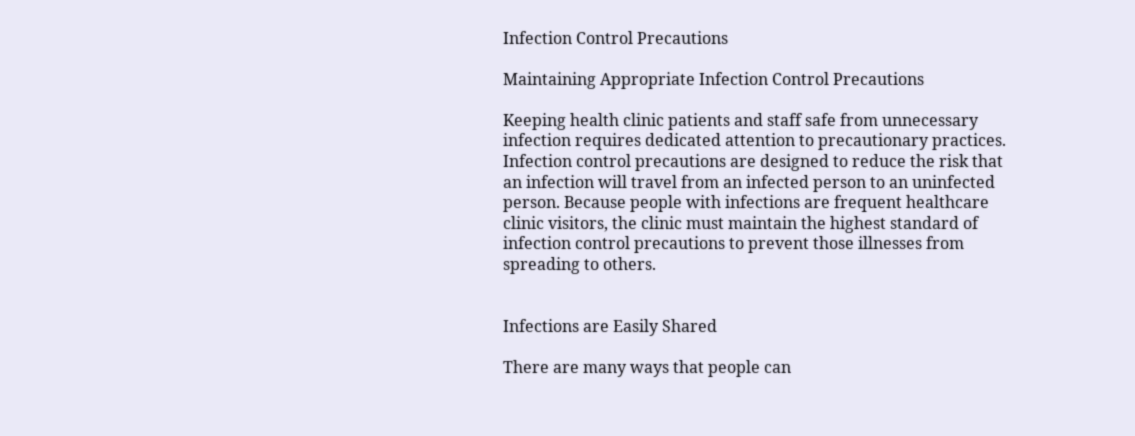Infection Control Precautions

Maintaining Appropriate Infection Control Precautions

Keeping health clinic patients and staff safe from unnecessary infection requires dedicated attention to precautionary practices. Infection control precautions are designed to reduce the risk that an infection will travel from an infected person to an uninfected person. Because people with infections are frequent healthcare clinic visitors, the clinic must maintain the highest standard of infection control precautions to prevent those illnesses from spreading to others.


Infections are Easily Shared

There are many ways that people can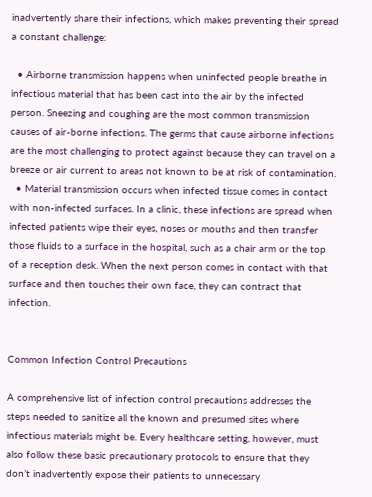inadvertently share their infections, which makes preventing their spread a constant challenge:

  • Airborne transmission happens when uninfected people breathe in infectious material that has been cast into the air by the infected person. Sneezing and coughing are the most common transmission causes of air-borne infections. The germs that cause airborne infections are the most challenging to protect against because they can travel on a breeze or air current to areas not known to be at risk of contamination.
  • Material transmission occurs when infected tissue comes in contact with non-infected surfaces. In a clinic, these infections are spread when infected patients wipe their eyes, noses or mouths and then transfer those fluids to a surface in the hospital, such as a chair arm or the top of a reception desk. When the next person comes in contact with that surface and then touches their own face, they can contract that infection.


Common Infection Control Precautions

A comprehensive list of infection control precautions addresses the steps needed to sanitize all the known and presumed sites where infectious materials might be. Every healthcare setting, however, must also follow these basic precautionary protocols to ensure that they don’t inadvertently expose their patients to unnecessary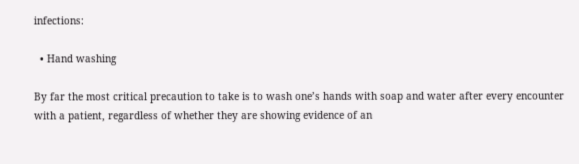infections:

  • Hand washing

By far the most critical precaution to take is to wash one’s hands with soap and water after every encounter with a patient, regardless of whether they are showing evidence of an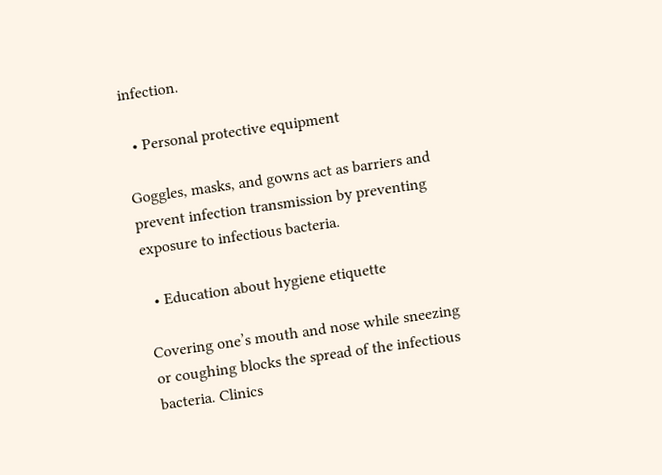infection.

  • Personal protective equipment

Goggles, masks, and gowns act as barriers and prevent infection transmission by preventing exposure to infectious bacteria.

  • Education about hygiene etiquette

Covering one’s mouth and nose while sneezing or coughing blocks the spread of the infectious bacteria. Clinics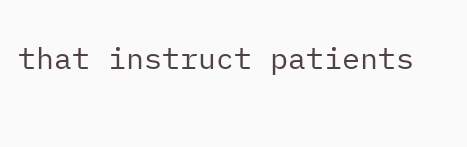that instruct patients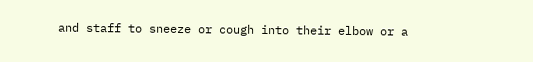and staff to sneeze or cough into their elbow or a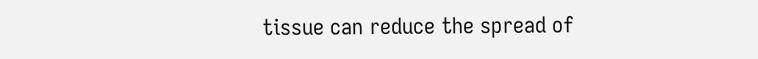tissue can reduce the spread of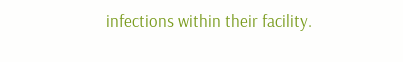infections within their facility.